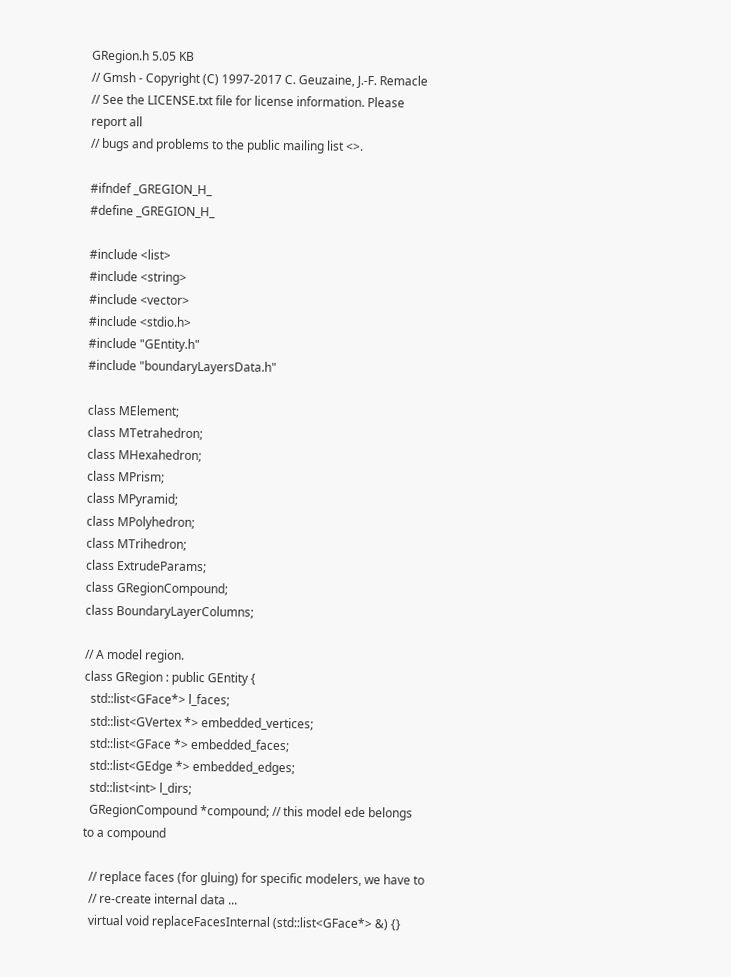GRegion.h 5.05 KB
// Gmsh - Copyright (C) 1997-2017 C. Geuzaine, J.-F. Remacle
// See the LICENSE.txt file for license information. Please report all
// bugs and problems to the public mailing list <>.

#ifndef _GREGION_H_
#define _GREGION_H_

#include <list>
#include <string>
#include <vector>
#include <stdio.h>
#include "GEntity.h"
#include "boundaryLayersData.h"

class MElement;
class MTetrahedron;
class MHexahedron;
class MPrism;
class MPyramid;
class MPolyhedron;
class MTrihedron;
class ExtrudeParams;
class GRegionCompound;
class BoundaryLayerColumns;

// A model region.
class GRegion : public GEntity {
  std::list<GFace*> l_faces;
  std::list<GVertex *> embedded_vertices;
  std::list<GFace *> embedded_faces;
  std::list<GEdge *> embedded_edges;
  std::list<int> l_dirs;
  GRegionCompound *compound; // this model ede belongs to a compound

  // replace faces (for gluing) for specific modelers, we have to
  // re-create internal data ...
  virtual void replaceFacesInternal (std::list<GFace*> &) {}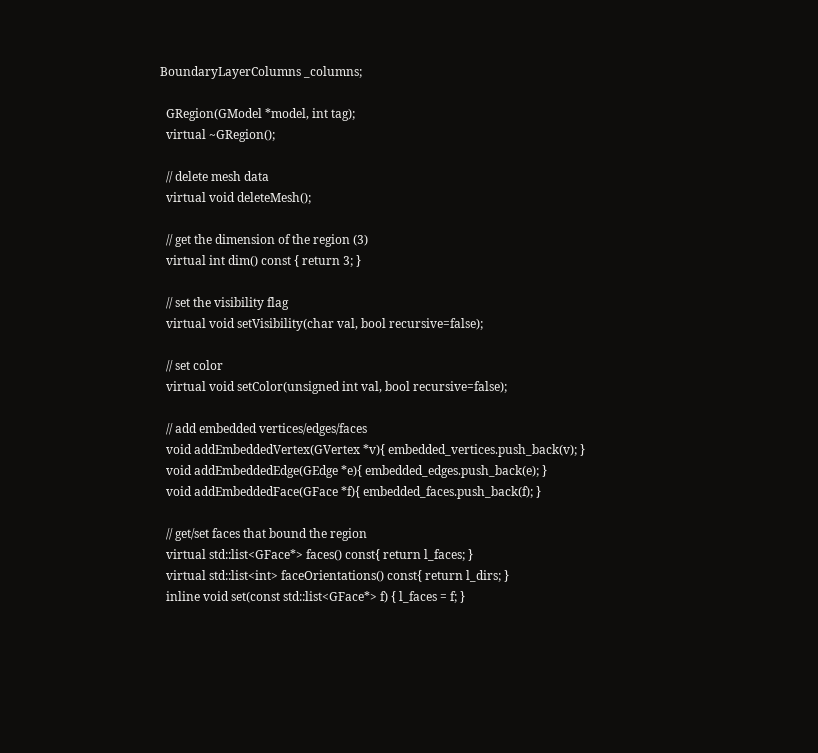BoundaryLayerColumns _columns;

  GRegion(GModel *model, int tag);
  virtual ~GRegion();

  // delete mesh data
  virtual void deleteMesh();

  // get the dimension of the region (3)
  virtual int dim() const { return 3; }

  // set the visibility flag
  virtual void setVisibility(char val, bool recursive=false);

  // set color
  virtual void setColor(unsigned int val, bool recursive=false);

  // add embedded vertices/edges/faces
  void addEmbeddedVertex(GVertex *v){ embedded_vertices.push_back(v); }
  void addEmbeddedEdge(GEdge *e){ embedded_edges.push_back(e); }
  void addEmbeddedFace(GFace *f){ embedded_faces.push_back(f); }

  // get/set faces that bound the region
  virtual std::list<GFace*> faces() const{ return l_faces; }
  virtual std::list<int> faceOrientations() const{ return l_dirs; }
  inline void set(const std::list<GFace*> f) { l_faces = f; }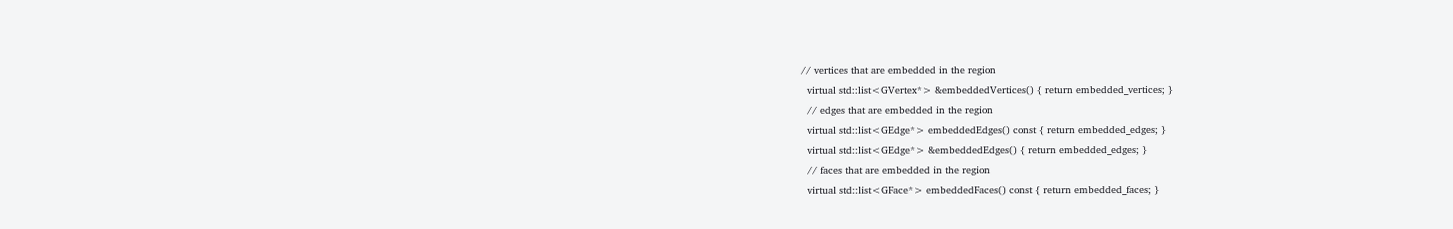// vertices that are embedded in the region
  virtual std::list<GVertex*> &embeddedVertices() { return embedded_vertices; }
  // edges that are embedded in the region
  virtual std::list<GEdge*> embeddedEdges() const { return embedded_edges; }
  virtual std::list<GEdge*> &embeddedEdges() { return embedded_edges; }
  // faces that are embedded in the region
  virtual std::list<GFace*> embeddedFaces() const { return embedded_faces; }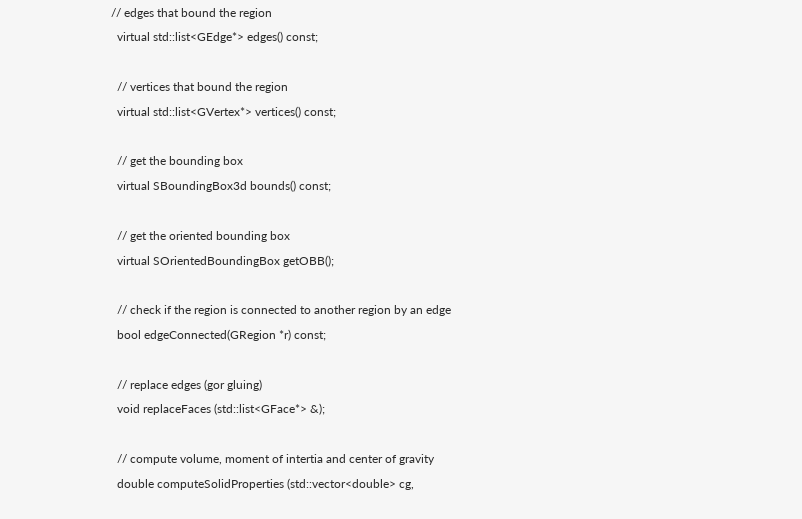// edges that bound the region
  virtual std::list<GEdge*> edges() const;

  // vertices that bound the region
  virtual std::list<GVertex*> vertices() const;

  // get the bounding box
  virtual SBoundingBox3d bounds() const;

  // get the oriented bounding box
  virtual SOrientedBoundingBox getOBB();

  // check if the region is connected to another region by an edge
  bool edgeConnected(GRegion *r) const;

  // replace edges (gor gluing)
  void replaceFaces (std::list<GFace*> &);

  // compute volume, moment of intertia and center of gravity
  double computeSolidProperties (std::vector<double> cg,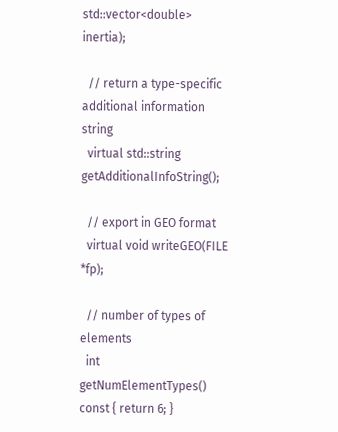std::vector<double> inertia);

  // return a type-specific additional information string
  virtual std::string getAdditionalInfoString();

  // export in GEO format
  virtual void writeGEO(FILE *fp);

  // number of types of elements
  int getNumElementTypes() const { return 6; }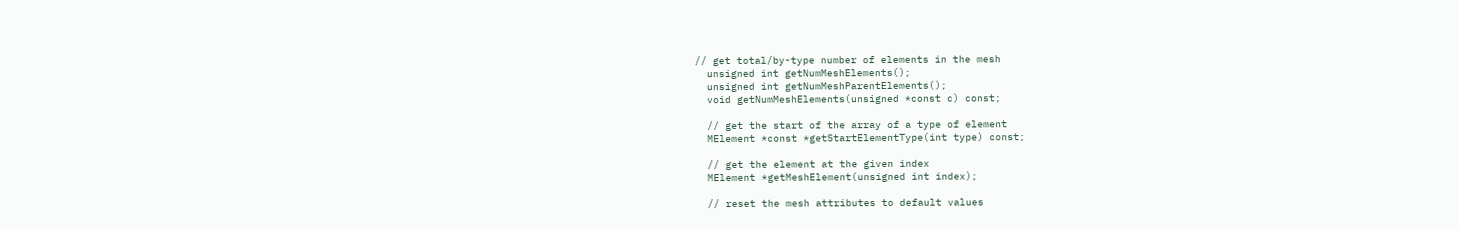// get total/by-type number of elements in the mesh
  unsigned int getNumMeshElements();
  unsigned int getNumMeshParentElements();
  void getNumMeshElements(unsigned *const c) const;

  // get the start of the array of a type of element
  MElement *const *getStartElementType(int type) const;

  // get the element at the given index
  MElement *getMeshElement(unsigned int index);

  // reset the mesh attributes to default values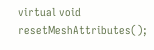virtual void resetMeshAttributes();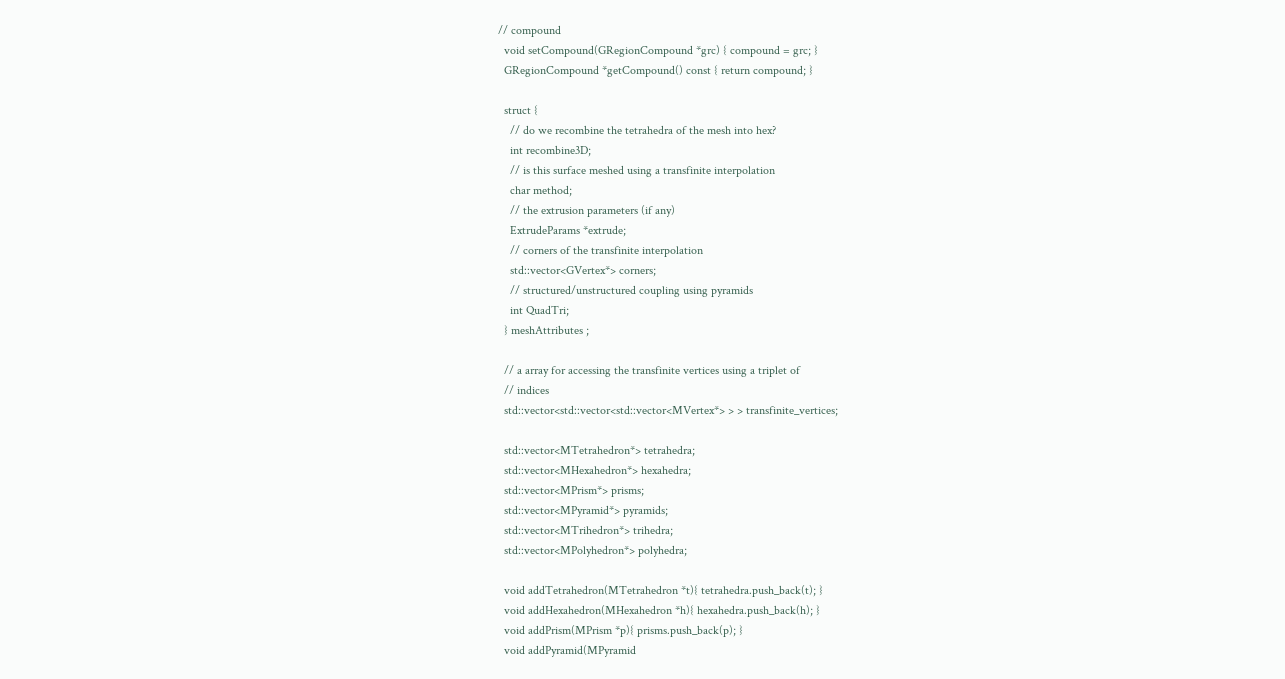// compound
  void setCompound(GRegionCompound *grc) { compound = grc; }
  GRegionCompound *getCompound() const { return compound; }

  struct {
    // do we recombine the tetrahedra of the mesh into hex?
    int recombine3D;
    // is this surface meshed using a transfinite interpolation
    char method;
    // the extrusion parameters (if any)
    ExtrudeParams *extrude;
    // corners of the transfinite interpolation
    std::vector<GVertex*> corners;
    // structured/unstructured coupling using pyramids
    int QuadTri;
  } meshAttributes ;

  // a array for accessing the transfinite vertices using a triplet of
  // indices
  std::vector<std::vector<std::vector<MVertex*> > > transfinite_vertices;

  std::vector<MTetrahedron*> tetrahedra;
  std::vector<MHexahedron*> hexahedra;
  std::vector<MPrism*> prisms;
  std::vector<MPyramid*> pyramids;
  std::vector<MTrihedron*> trihedra;
  std::vector<MPolyhedron*> polyhedra;

  void addTetrahedron(MTetrahedron *t){ tetrahedra.push_back(t); }
  void addHexahedron(MHexahedron *h){ hexahedra.push_back(h); }
  void addPrism(MPrism *p){ prisms.push_back(p); }
  void addPyramid(MPyramid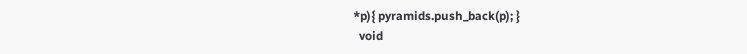*p){ pyramids.push_back(p); }
  void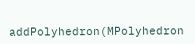addPolyhedron(MPolyhedron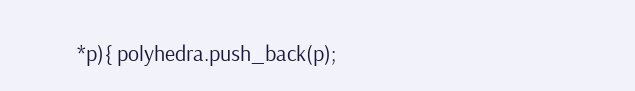*p){ polyhedra.push_back(p);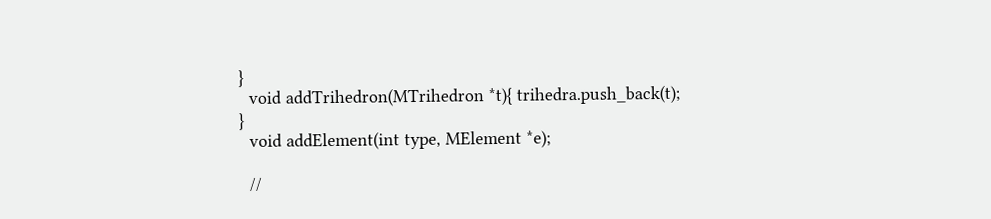}
  void addTrihedron(MTrihedron *t){ trihedra.push_back(t); }
  void addElement(int type, MElement *e);

  //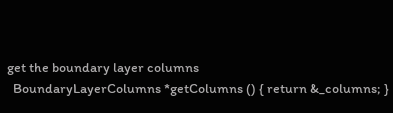get the boundary layer columns
  BoundaryLayerColumns *getColumns () { return &_columns; }